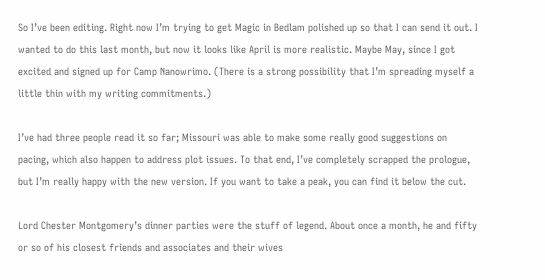So I’ve been editing. Right now I’m trying to get Magic in Bedlam polished up so that I can send it out. I wanted to do this last month, but now it looks like April is more realistic. Maybe May, since I got excited and signed up for Camp Nanowrimo. (There is a strong possibility that I’m spreading myself a little thin with my writing commitments.)

I’ve had three people read it so far; Missouri was able to make some really good suggestions on pacing, which also happen to address plot issues. To that end, I’ve completely scrapped the prologue, but I’m really happy with the new version. If you want to take a peak, you can find it below the cut.

Lord Chester Montgomery’s dinner parties were the stuff of legend. About once a month, he and fifty or so of his closest friends and associates and their wives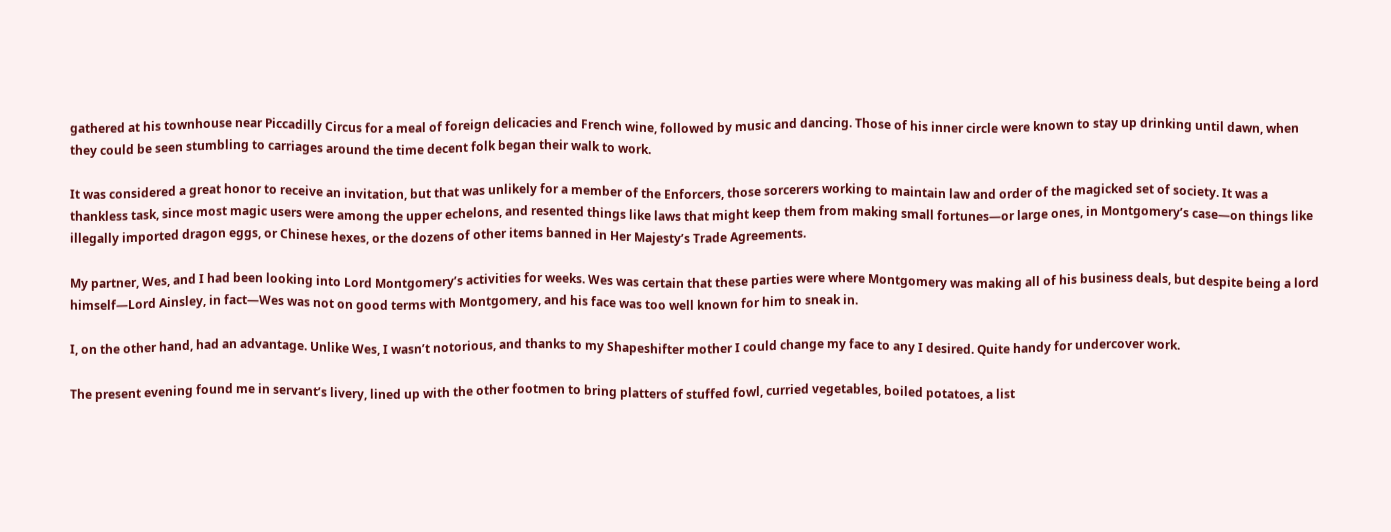gathered at his townhouse near Piccadilly Circus for a meal of foreign delicacies and French wine, followed by music and dancing. Those of his inner circle were known to stay up drinking until dawn, when they could be seen stumbling to carriages around the time decent folk began their walk to work.

It was considered a great honor to receive an invitation, but that was unlikely for a member of the Enforcers, those sorcerers working to maintain law and order of the magicked set of society. It was a thankless task, since most magic users were among the upper echelons, and resented things like laws that might keep them from making small fortunes—or large ones, in Montgomery’s case—on things like illegally imported dragon eggs, or Chinese hexes, or the dozens of other items banned in Her Majesty’s Trade Agreements.

My partner, Wes, and I had been looking into Lord Montgomery’s activities for weeks. Wes was certain that these parties were where Montgomery was making all of his business deals, but despite being a lord himself—Lord Ainsley, in fact—Wes was not on good terms with Montgomery, and his face was too well known for him to sneak in.

I, on the other hand, had an advantage. Unlike Wes, I wasn’t notorious, and thanks to my Shapeshifter mother I could change my face to any I desired. Quite handy for undercover work.

The present evening found me in servant’s livery, lined up with the other footmen to bring platters of stuffed fowl, curried vegetables, boiled potatoes, a list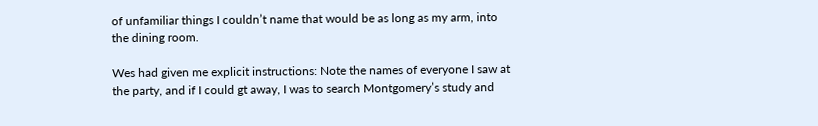of unfamiliar things I couldn’t name that would be as long as my arm, into the dining room.

Wes had given me explicit instructions: Note the names of everyone I saw at the party, and if I could gt away, I was to search Montgomery’s study and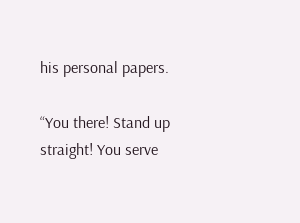his personal papers.

“You there! Stand up straight! You serve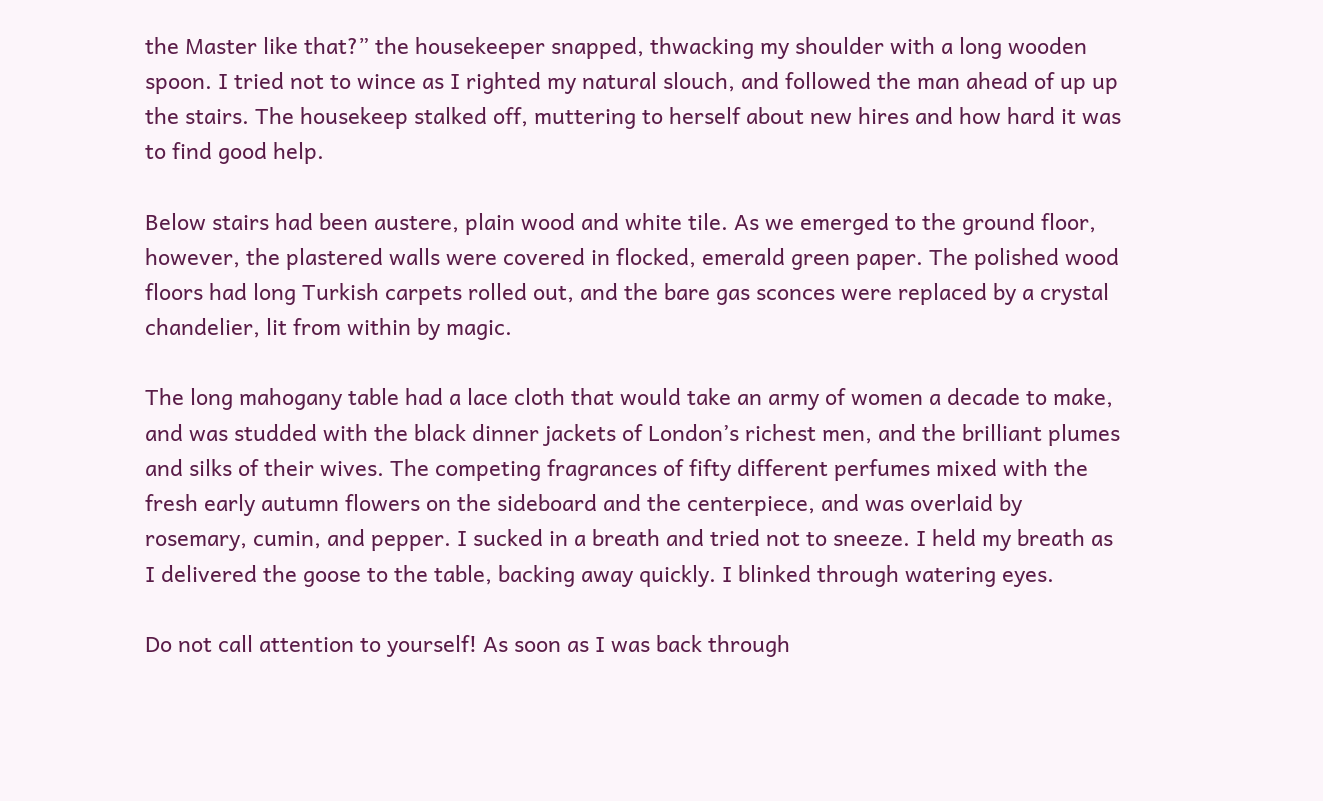the Master like that?” the housekeeper snapped, thwacking my shoulder with a long wooden spoon. I tried not to wince as I righted my natural slouch, and followed the man ahead of up up the stairs. The housekeep stalked off, muttering to herself about new hires and how hard it was to find good help.

Below stairs had been austere, plain wood and white tile. As we emerged to the ground floor, however, the plastered walls were covered in flocked, emerald green paper. The polished wood floors had long Turkish carpets rolled out, and the bare gas sconces were replaced by a crystal chandelier, lit from within by magic.

The long mahogany table had a lace cloth that would take an army of women a decade to make, and was studded with the black dinner jackets of London’s richest men, and the brilliant plumes and silks of their wives. The competing fragrances of fifty different perfumes mixed with the fresh early autumn flowers on the sideboard and the centerpiece, and was overlaid by rosemary, cumin, and pepper. I sucked in a breath and tried not to sneeze. I held my breath as I delivered the goose to the table, backing away quickly. I blinked through watering eyes.

Do not call attention to yourself! As soon as I was back through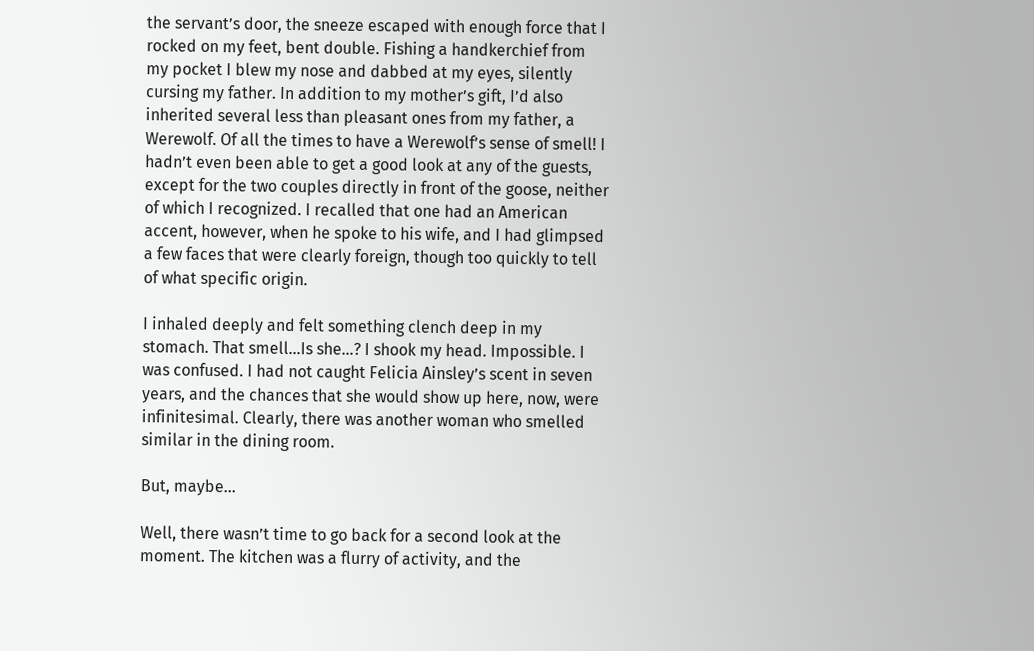the servant’s door, the sneeze escaped with enough force that I rocked on my feet, bent double. Fishing a handkerchief from my pocket I blew my nose and dabbed at my eyes, silently cursing my father. In addition to my mother’s gift, I’d also inherited several less than pleasant ones from my father, a Werewolf. Of all the times to have a Werewolf’s sense of smell! I hadn’t even been able to get a good look at any of the guests, except for the two couples directly in front of the goose, neither of which I recognized. I recalled that one had an American accent, however, when he spoke to his wife, and I had glimpsed a few faces that were clearly foreign, though too quickly to tell of what specific origin.

I inhaled deeply and felt something clench deep in my stomach. That smell…Is she…? I shook my head. Impossible. I was confused. I had not caught Felicia Ainsley’s scent in seven years, and the chances that she would show up here, now, were infinitesimal. Clearly, there was another woman who smelled similar in the dining room.

But, maybe…

Well, there wasn’t time to go back for a second look at the moment. The kitchen was a flurry of activity, and the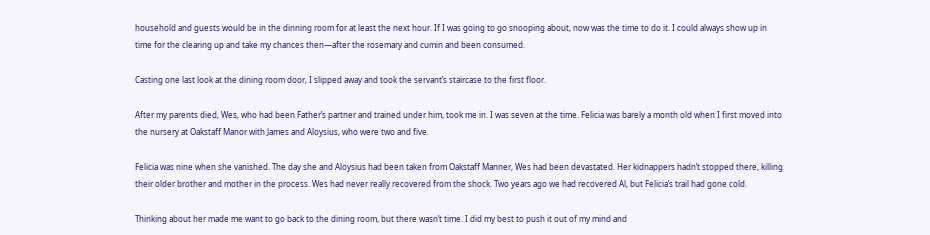household and guests would be in the dinning room for at least the next hour. If I was going to go snooping about, now was the time to do it. I could always show up in time for the clearing up and take my chances then—after the rosemary and cumin and been consumed.

Casting one last look at the dining room door, I slipped away and took the servant’s staircase to the first floor.

After my parents died, Wes, who had been Father’s partner and trained under him, took me in. I was seven at the time. Felicia was barely a month old when I first moved into the nursery at Oakstaff Manor with James and Aloysius, who were two and five.

Felicia was nine when she vanished. The day she and Aloysius had been taken from Oakstaff Manner, Wes had been devastated. Her kidnappers hadn’t stopped there, killing their older brother and mother in the process. Wes had never really recovered from the shock. Two years ago we had recovered Al, but Felicia’s trail had gone cold.

Thinking about her made me want to go back to the dining room, but there wasn’t time. I did my best to push it out of my mind and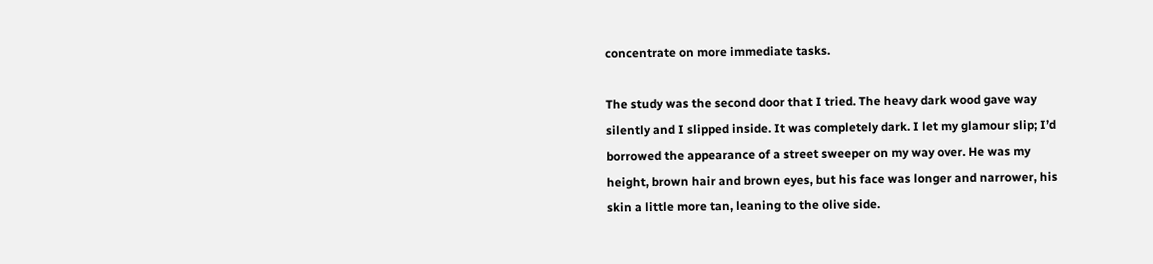concentrate on more immediate tasks.

The study was the second door that I tried. The heavy dark wood gave way silently and I slipped inside. It was completely dark. I let my glamour slip; I’d borrowed the appearance of a street sweeper on my way over. He was my height, brown hair and brown eyes, but his face was longer and narrower, his skin a little more tan, leaning to the olive side.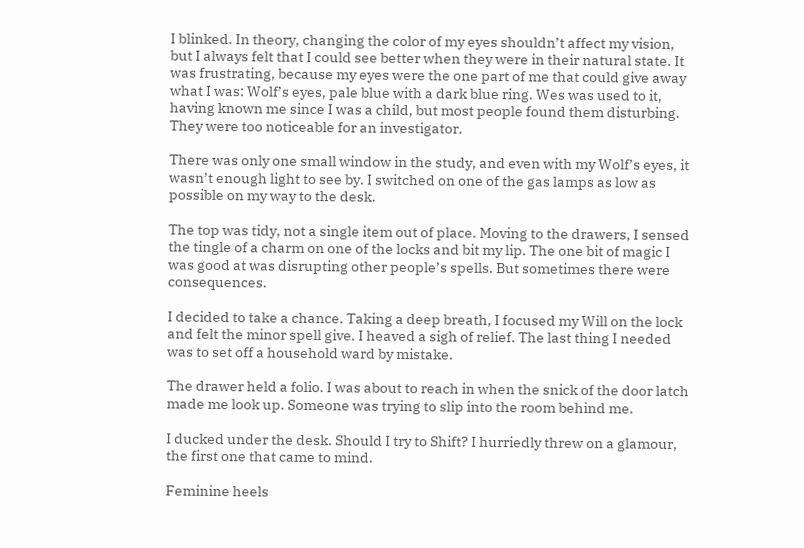I blinked. In theory, changing the color of my eyes shouldn’t affect my vision, but I always felt that I could see better when they were in their natural state. It was frustrating, because my eyes were the one part of me that could give away what I was: Wolf’s eyes, pale blue with a dark blue ring. Wes was used to it, having known me since I was a child, but most people found them disturbing. They were too noticeable for an investigator.

There was only one small window in the study, and even with my Wolf’s eyes, it wasn’t enough light to see by. I switched on one of the gas lamps as low as possible on my way to the desk.

The top was tidy, not a single item out of place. Moving to the drawers, I sensed the tingle of a charm on one of the locks and bit my lip. The one bit of magic I was good at was disrupting other people’s spells. But sometimes there were consequences.

I decided to take a chance. Taking a deep breath, I focused my Will on the lock and felt the minor spell give. I heaved a sigh of relief. The last thing I needed was to set off a household ward by mistake.

The drawer held a folio. I was about to reach in when the snick of the door latch made me look up. Someone was trying to slip into the room behind me.

I ducked under the desk. Should I try to Shift? I hurriedly threw on a glamour, the first one that came to mind.

Feminine heels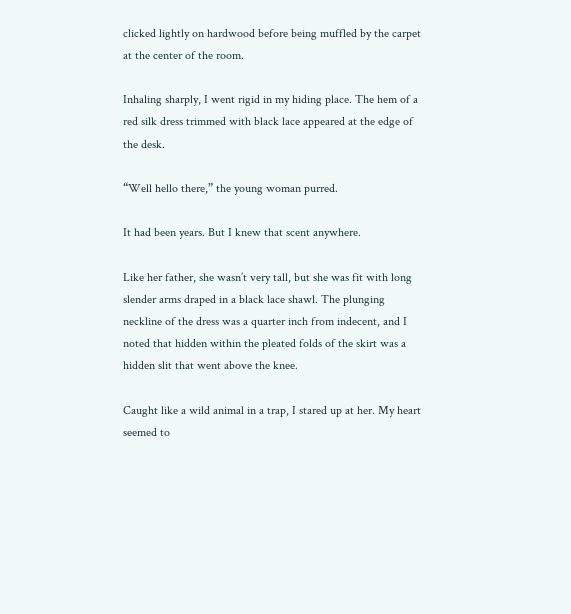clicked lightly on hardwood before being muffled by the carpet at the center of the room.

Inhaling sharply, I went rigid in my hiding place. The hem of a red silk dress trimmed with black lace appeared at the edge of the desk.

“Well hello there,” the young woman purred.

It had been years. But I knew that scent anywhere.

Like her father, she wasn’t very tall, but she was fit with long slender arms draped in a black lace shawl. The plunging neckline of the dress was a quarter inch from indecent, and I noted that hidden within the pleated folds of the skirt was a hidden slit that went above the knee.

Caught like a wild animal in a trap, I stared up at her. My heart seemed to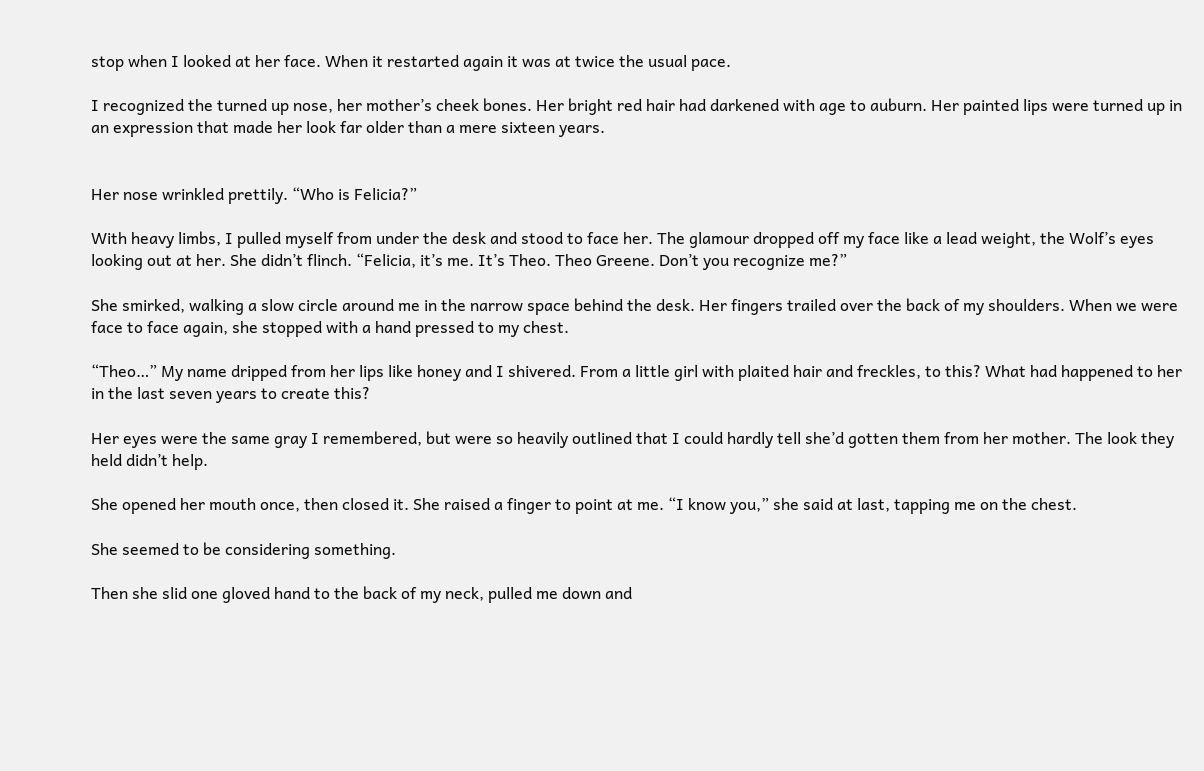stop when I looked at her face. When it restarted again it was at twice the usual pace.

I recognized the turned up nose, her mother’s cheek bones. Her bright red hair had darkened with age to auburn. Her painted lips were turned up in an expression that made her look far older than a mere sixteen years.


Her nose wrinkled prettily. “Who is Felicia?”

With heavy limbs, I pulled myself from under the desk and stood to face her. The glamour dropped off my face like a lead weight, the Wolf’s eyes looking out at her. She didn’t flinch. “Felicia, it’s me. It’s Theo. Theo Greene. Don’t you recognize me?”

She smirked, walking a slow circle around me in the narrow space behind the desk. Her fingers trailed over the back of my shoulders. When we were face to face again, she stopped with a hand pressed to my chest.

“Theo…” My name dripped from her lips like honey and I shivered. From a little girl with plaited hair and freckles, to this? What had happened to her in the last seven years to create this?

Her eyes were the same gray I remembered, but were so heavily outlined that I could hardly tell she’d gotten them from her mother. The look they held didn’t help.

She opened her mouth once, then closed it. She raised a finger to point at me. “I know you,” she said at last, tapping me on the chest.

She seemed to be considering something.

Then she slid one gloved hand to the back of my neck, pulled me down and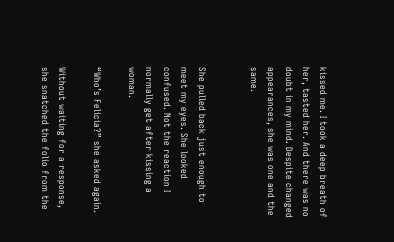kissed me. I took a deep breath of her, tasted her. And there was no doubt in my mind. Despite changed appearances, she was one and the same.


She pulled back just enough to meet my eyes. She looked confused. Not the reaction I normally get after kissing a woman.

“Who’s Felicia?” she asked again.

Without waiting for a response, she snatched the folio from the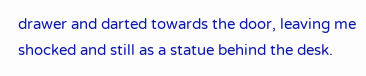drawer and darted towards the door, leaving me shocked and still as a statue behind the desk.